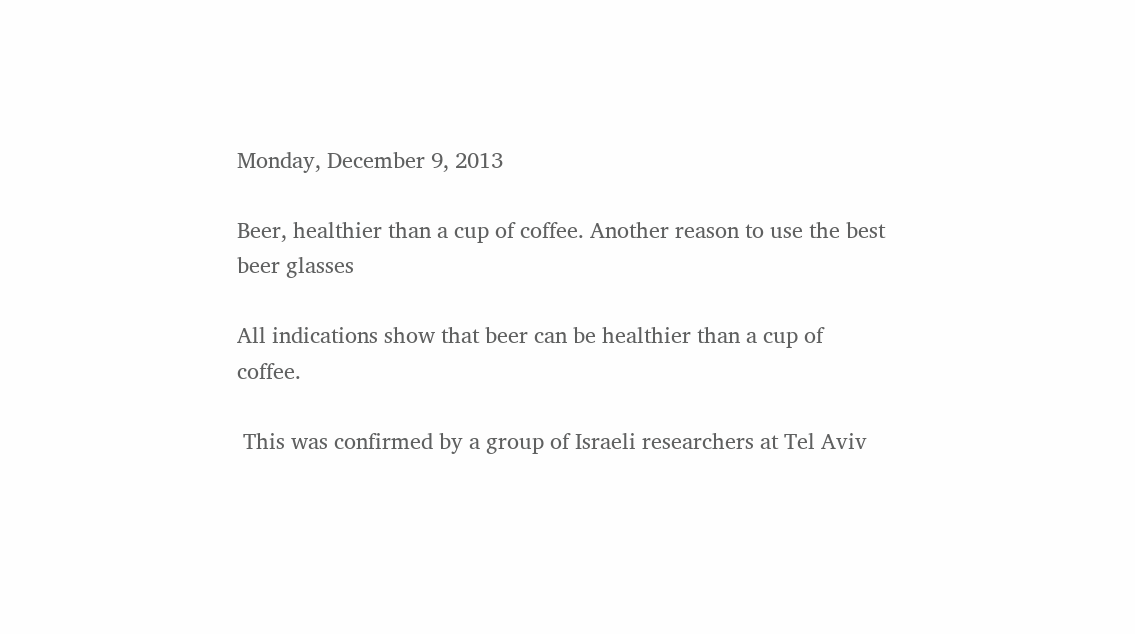Monday, December 9, 2013

Beer, healthier than a cup of coffee. Another reason to use the best beer glasses

All indications show that beer can be healthier than a cup of coffee.

 This was confirmed by a group of Israeli researchers at Tel Aviv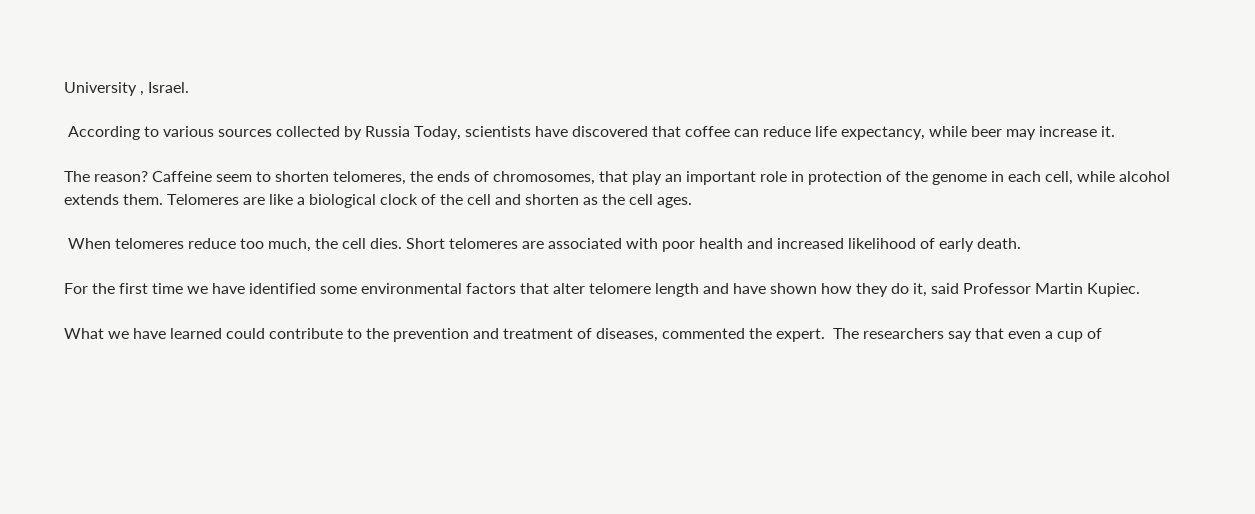University , Israel.

 According to various sources collected by Russia Today, scientists have discovered that coffee can reduce life expectancy, while beer may increase it.

The reason? Caffeine seem to shorten telomeres, the ends of chromosomes, that play an important role in protection of the genome in each cell, while alcohol extends them. Telomeres are like a biological clock of the cell and shorten as the cell ages.

 When telomeres reduce too much, the cell dies. Short telomeres are associated with poor health and increased likelihood of early death.

For the first time we have identified some environmental factors that alter telomere length and have shown how they do it, said Professor Martin Kupiec.

What we have learned could contribute to the prevention and treatment of diseases, commented the expert.  The researchers say that even a cup of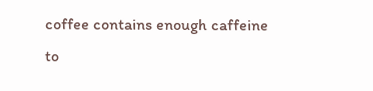coffee contains enough caffeine to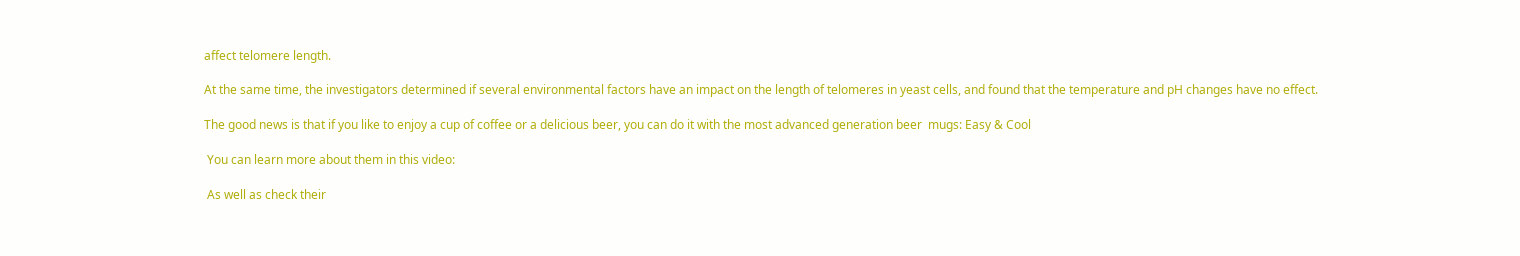affect telomere length.

At the same time, the investigators determined if several environmental factors have an impact on the length of telomeres in yeast cells, and found that the temperature and pH changes have no effect.

The good news is that if you like to enjoy a cup of coffee or a delicious beer, you can do it with the most advanced generation beer  mugs: Easy & Cool

 You can learn more about them in this video:

 As well as check their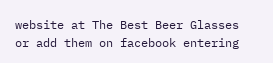website at The Best Beer Glasses or add them on facebook entering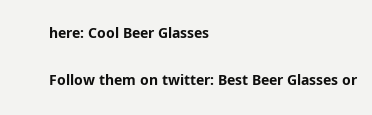here: Cool Beer Glasses

Follow them on twitter: Best Beer Glasses or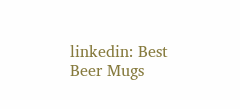linkedin: Best Beer Mugs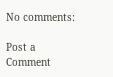No comments:

Post a Comment